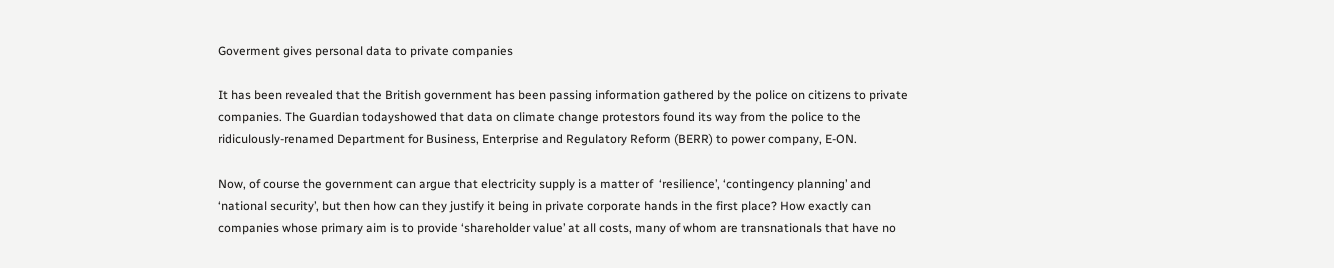Goverment gives personal data to private companies

It has been revealed that the British government has been passing information gathered by the police on citizens to private companies. The Guardian todayshowed that data on climate change protestors found its way from the police to the ridiculously-renamed Department for Business, Enterprise and Regulatory Reform (BERR) to power company, E-ON.

Now, of course the government can argue that electricity supply is a matter of  ‘resilience’, ‘contingency planning’ and ‘national security’, but then how can they justify it being in private corporate hands in the first place? How exactly can companies whose primary aim is to provide ‘shareholder value’ at all costs, many of whom are transnationals that have no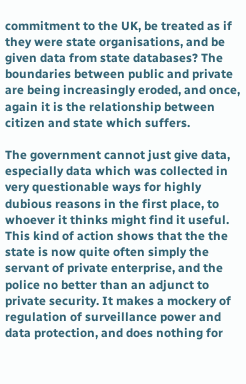commitment to the UK, be treated as if they were state organisations, and be given data from state databases? The boundaries between public and private are being increasingly eroded, and once, again it is the relationship between citizen and state which suffers.

The government cannot just give data, especially data which was collected in very questionable ways for highly dubious reasons in the first place, to whoever it thinks might find it useful. This kind of action shows that the the state is now quite often simply the servant of private enterprise, and the police no better than an adjunct to private security. It makes a mockery of regulation of surveillance power and data protection, and does nothing for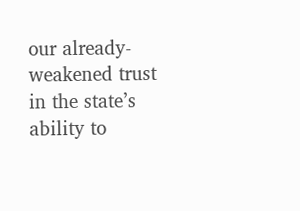our already-weakened trust in the state’s ability to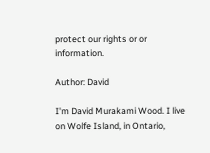protect our rights or or information.

Author: David

I'm David Murakami Wood. I live on Wolfe Island, in Ontario,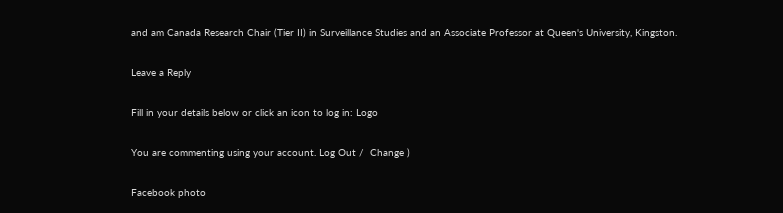and am Canada Research Chair (Tier II) in Surveillance Studies and an Associate Professor at Queen's University, Kingston.

Leave a Reply

Fill in your details below or click an icon to log in: Logo

You are commenting using your account. Log Out /  Change )

Facebook photo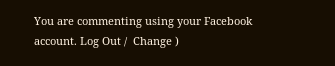You are commenting using your Facebook account. Log Out /  Change )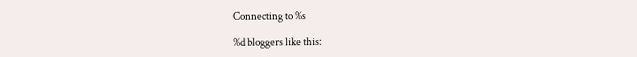Connecting to %s

%d bloggers like this: